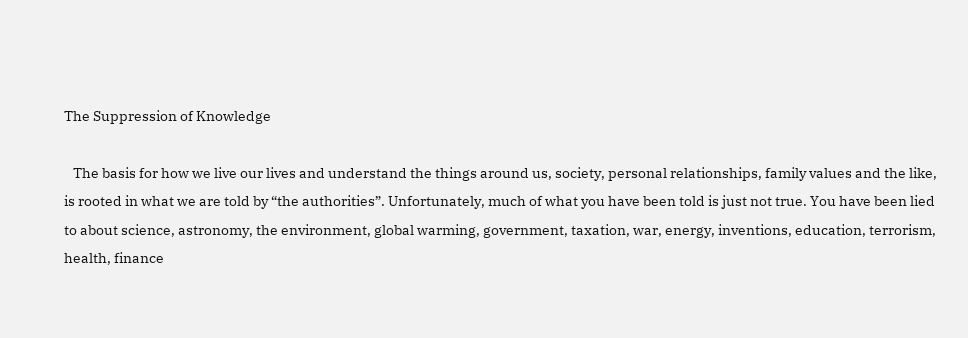The Suppression of Knowledge

   The basis for how we live our lives and understand the things around us, society, personal relationships, family values and the like, is rooted in what we are told by “the authorities”. Unfortunately, much of what you have been told is just not true. You have been lied to about science, astronomy, the environment, global warming, government, taxation, war, energy, inventions, education, terrorism, health, finance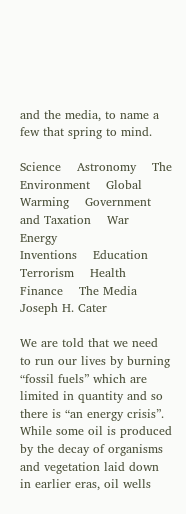and the media, to name a few that spring to mind.

Science    Astronomy    The Environment    Global Warming    Government and Taxation    War    Energy
Inventions    Education    Terrorism    Health    Finance    The Media    Joseph H. Cater

We are told that we need to run our lives by burning “fossil fuels” which are limited in quantity and so there is “an energy crisis”. While some oil is produced by the decay of organisms and vegetation laid down in earlier eras, oil wells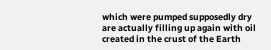which were pumped supposedly dry are actually filling up again with oil created in the crust of the Earth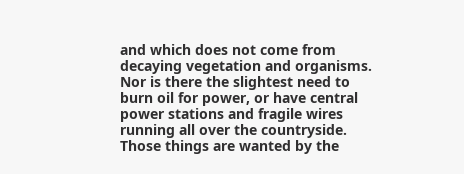and which does not come from decaying vegetation and organisms. Nor is there the slightest need to burn oil for power, or have central power stations and fragile wires running all over the countryside. Those things are wanted by the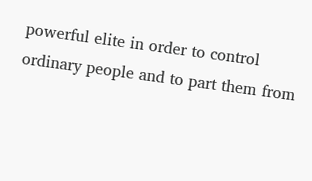powerful elite in order to control ordinary people and to part them from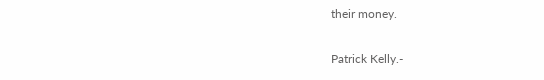their money.

Patrick Kelly.-